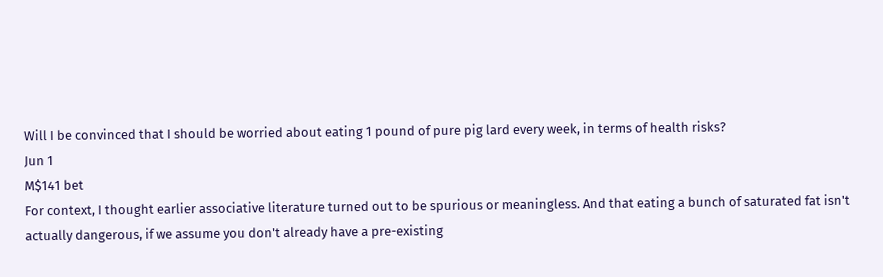Will I be convinced that I should be worried about eating 1 pound of pure pig lard every week, in terms of health risks?
Jun 1
M$141 bet
For context, I thought earlier associative literature turned out to be spurious or meaningless. And that eating a bunch of saturated fat isn't actually dangerous, if we assume you don't already have a pre-existing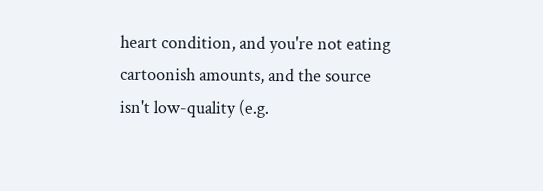heart condition, and you're not eating cartoonish amounts, and the source isn't low-quality (e.g.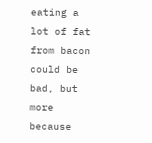eating a lot of fat from bacon could be bad, but more because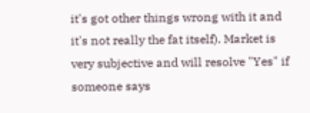it's got other things wrong with it and it's not really the fat itself). Market is very subjective and will resolve "Yes" if someone says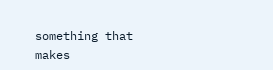something that makes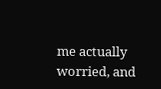me actually worried, and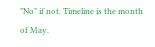"No" if not. Timeline is the month of May.